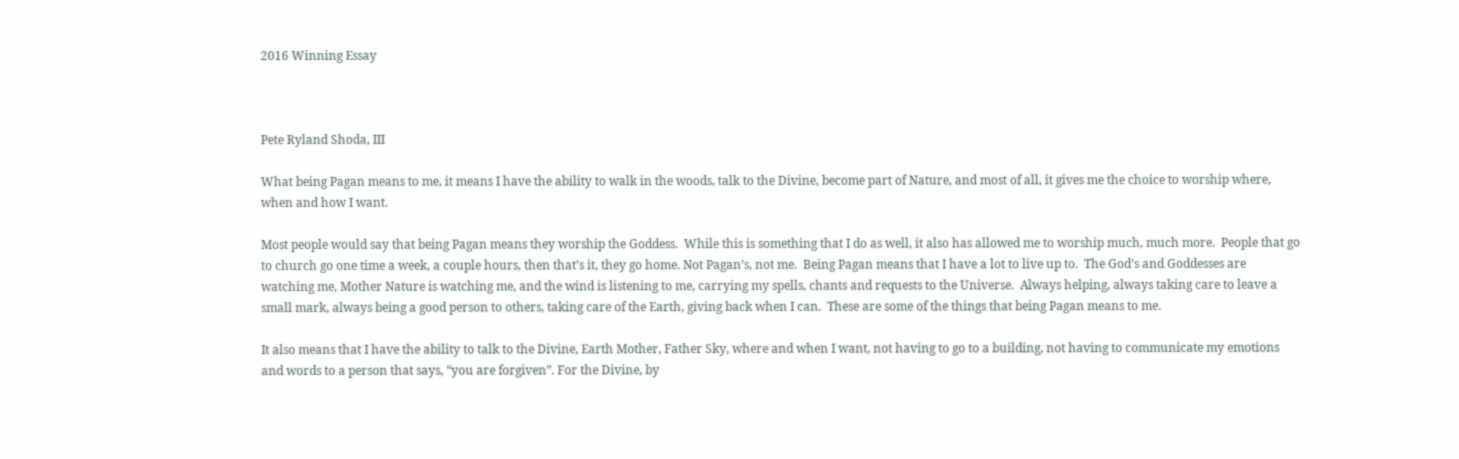2016 Winning Essay



Pete Ryland Shoda, III

What being Pagan means to me, it means I have the ability to walk in the woods, talk to the Divine, become part of Nature, and most of all, it gives me the choice to worship where, when and how I want.

Most people would say that being Pagan means they worship the Goddess.  While this is something that I do as well, it also has allowed me to worship much, much more.  People that go to church go one time a week, a couple hours, then that’s it, they go home. Not Pagan’s, not me.  Being Pagan means that I have a lot to live up to.  The God’s and Goddesses are watching me, Mother Nature is watching me, and the wind is listening to me, carrying my spells, chants and requests to the Universe.  Always helping, always taking care to leave a small mark, always being a good person to others, taking care of the Earth, giving back when I can.  These are some of the things that being Pagan means to me.

It also means that I have the ability to talk to the Divine, Earth Mother, Father Sky, where and when I want, not having to go to a building, not having to communicate my emotions and words to a person that says, “you are forgiven”. For the Divine, by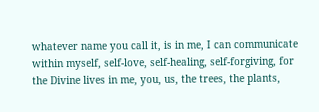whatever name you call it, is in me, I can communicate within myself, self-love, self-healing, self-forgiving, for the Divine lives in me, you, us, the trees, the plants,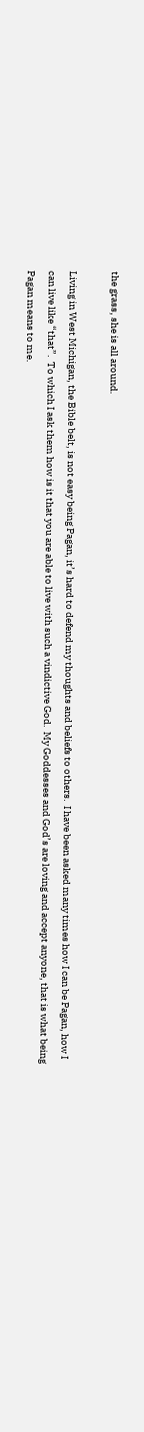the grass, she is all around.

Living in West Michigan, the Bible belt, is not easy being Pagan, it’s hard to defend my thoughts and beliefs to others.  I have been asked many times how I can be Pagan, how I can live like “that”.  To which I ask them how is it that you are able to live with such a vindictive God.  My Goddesses and God’s are loving and accept anyone, that is what being Pagan means to me.